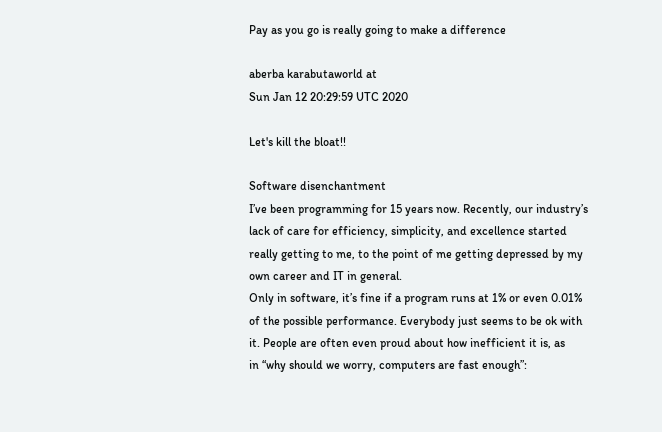Pay as you go is really going to make a difference

aberba karabutaworld at
Sun Jan 12 20:29:59 UTC 2020

Let's kill the bloat!!

Software disenchantment
I’ve been programming for 15 years now. Recently, our industry’s
lack of care for efficiency, simplicity, and excellence started
really getting to me, to the point of me getting depressed by my
own career and IT in general.
Only in software, it’s fine if a program runs at 1% or even 0.01%
of the possible performance. Everybody just seems to be ok with
it. People are often even proud about how inefficient it is, as
in “why should we worry, computers are fast enough”: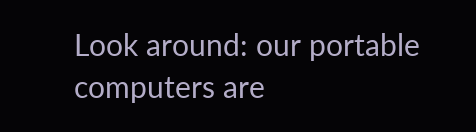Look around: our portable computers are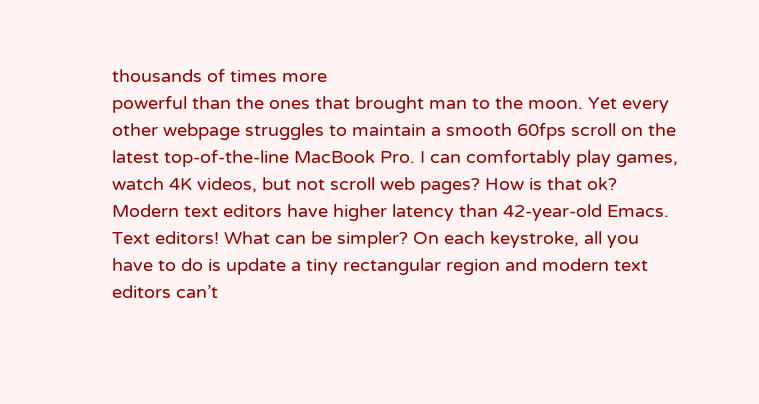thousands of times more
powerful than the ones that brought man to the moon. Yet every
other webpage struggles to maintain a smooth 60fps scroll on the
latest top-of-the-line MacBook Pro. I can comfortably play games,
watch 4K videos, but not scroll web pages? How is that ok?
Modern text editors have higher latency than 42-year-old Emacs.
Text editors! What can be simpler? On each keystroke, all you
have to do is update a tiny rectangular region and modern text
editors can’t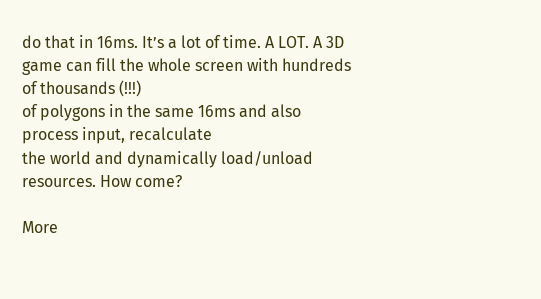do that in 16ms. It’s a lot of time. A LOT. A 3D
game can fill the whole screen with hundreds of thousands (!!!)
of polygons in the same 16ms and also process input, recalculate
the world and dynamically load/unload resources. How come?

More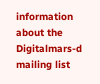information about the Digitalmars-d mailing list